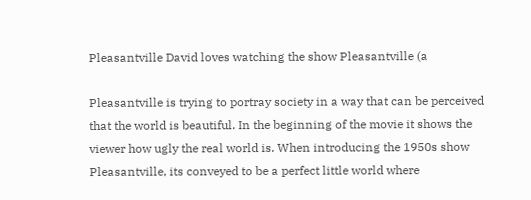Pleasantville David loves watching the show Pleasantville (a

Pleasantville is trying to portray society in a way that can be perceived that the world is beautiful. In the beginning of the movie it shows the viewer how ugly the real world is. When introducing the 1950s show Pleasantville, its conveyed to be a perfect little world where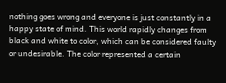nothing goes wrong and everyone is just constantly in a happy state of mind. This world rapidly changes from black and white to color, which can be considered faulty or undesirable. The color represented a certain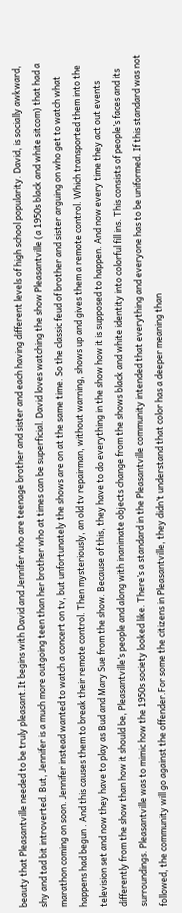beauty that Pleasantville needed to be truly pleasant.It begins with David and Jennifer who are teenage brother and sister and each having different levels of high school popularity. David, is socially awkward, shy and tad bit introverted. But, Jennifer is a much more outgoing teen than her brother who at times can be superficial. David loves watching the show Pleasantville (a 1950s black and white sitcom) that had a marathon coming on soon. Jennifer instead wanted to watch a concert on tv, but unfortunately the shows are on at the same time. So the classic feud of brother and sister arguing on who get to watch what happens had begun . And this causes them to break their remote control. Then mysteriously, an old tv repairman, without warning, shows up and gives them a remote control. Which transported them into the television set and now they have to play as Bud and Mary Sue from the show. Because of this, they have to do everything in the show how it is supposed to happen. And now every time they act out events differently from the show than how it should be, Pleasantville’s people and along with inanimate objects change from the shows black and white identity into colorful fill ins. This consists of people’s faces and its surroundings. Pleasantville was to mimic how the 1950s society looked like. There’s a standard in the Pleasantville community intended that everything and everyone has to be uniformed. If this standard was not followed, the community will go against the offender.For some the citizens in Pleasantville, they didn’t understand that color has a deeper meaning than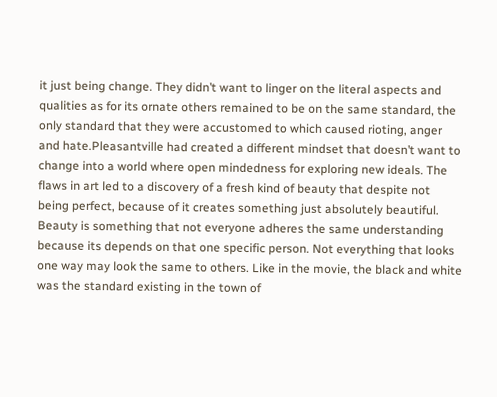it just being change. They didn’t want to linger on the literal aspects and qualities as for its ornate others remained to be on the same standard, the only standard that they were accustomed to which caused rioting, anger and hate.Pleasantville had created a different mindset that doesn’t want to change into a world where open mindedness for exploring new ideals. The flaws in art led to a discovery of a fresh kind of beauty that despite not being perfect, because of it creates something just absolutely beautiful. Beauty is something that not everyone adheres the same understanding because its depends on that one specific person. Not everything that looks one way may look the same to others. Like in the movie, the black and white was the standard existing in the town of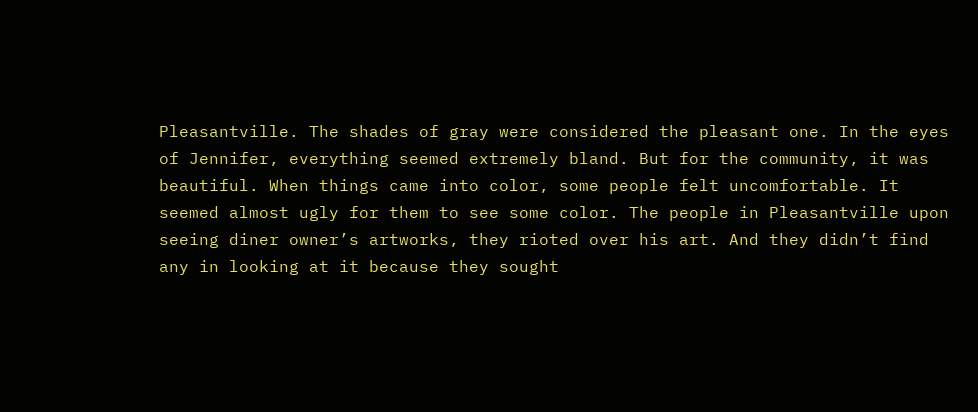Pleasantville. The shades of gray were considered the pleasant one. In the eyes of Jennifer, everything seemed extremely bland. But for the community, it was beautiful. When things came into color, some people felt uncomfortable. It seemed almost ugly for them to see some color. The people in Pleasantville upon seeing diner owner’s artworks, they rioted over his art. And they didn’t find any in looking at it because they sought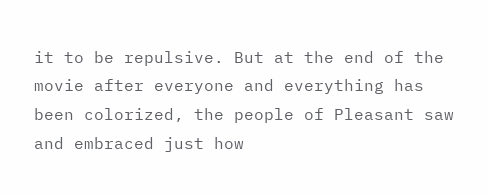it to be repulsive. But at the end of the movie after everyone and everything has been colorized, the people of Pleasant saw and embraced just how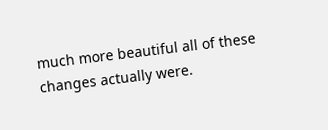much more beautiful all of these changes actually were.